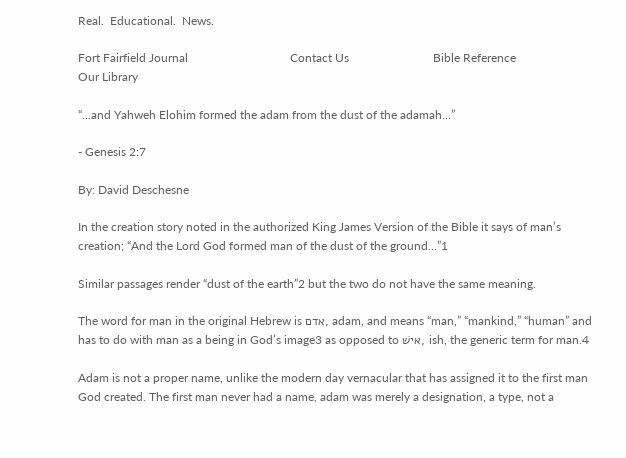Real.  Educational.  News.

Fort Fairfield Journal                                  Contact Us                            Bible Reference                       Our Library

“...and Yahweh Elohim formed the adam from the dust of the adamah...”

- Genesis 2:7

By: David Deschesne

In the creation story noted in the authorized King James Version of the Bible it says of man’s creation; “And the Lord God formed man of the dust of the ground...”1

Similar passages render “dust of the earth”2 but the two do not have the same meaning.

The word for man in the original Hebrew is אדם, adam, and means “man,” “mankind,” “human” and has to do with man as a being in God’s image3 as opposed to אישׁ, ish, the generic term for man.4

Adam is not a proper name, unlike the modern day vernacular that has assigned it to the first man God created. The first man never had a name, adam was merely a designation, a type, not a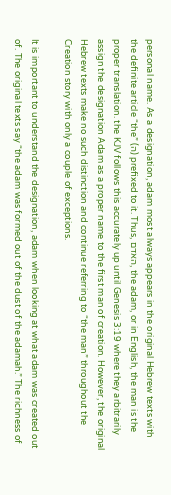personal name. As a designation, adam most always appears in the original Hebrew texts with the definite article “the” (ה) prefixed to it. Thus, האדם, the adam, or in English, the man is the proper translation. the KJV follows this accurately up until Genesis 3:19 where they arbitrarily assign the designation Adam as a proper name to the first man of creation. However, the original Hebrew texts make no such distinction and continue referring to “the man” throughout the Creation story with only a couple of exceptions.

It is important to understand the designation, adam when looking at what adam was created out of. The original texts say “the adam was formed out of the dust of the adamah.” The richness of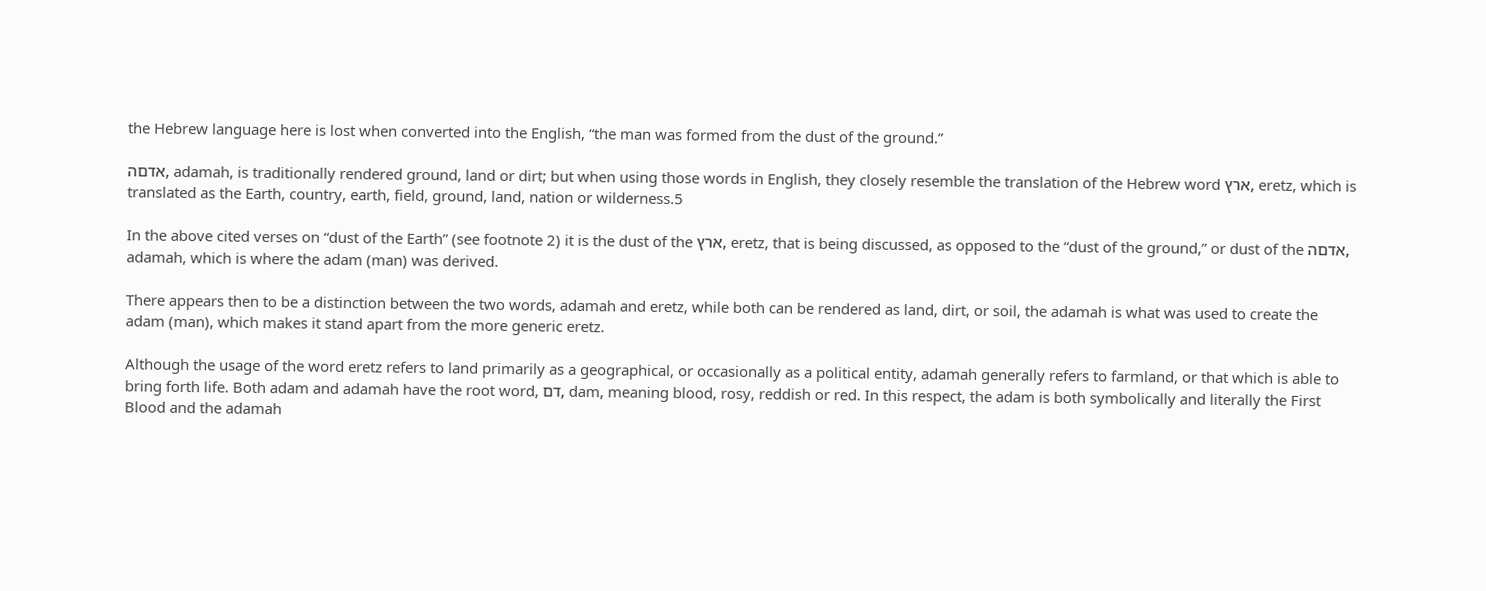the Hebrew language here is lost when converted into the English, “the man was formed from the dust of the ground.”

אדםה, adamah, is traditionally rendered ground, land or dirt; but when using those words in English, they closely resemble the translation of the Hebrew word ארץ, eretz, which is translated as the Earth, country, earth, field, ground, land, nation or wilderness.5

In the above cited verses on “dust of the Earth” (see footnote 2) it is the dust of the ארץ, eretz, that is being discussed, as opposed to the “dust of the ground,” or dust of the אדםה, adamah, which is where the adam (man) was derived.

There appears then to be a distinction between the two words, adamah and eretz, while both can be rendered as land, dirt, or soil, the adamah is what was used to create the adam (man), which makes it stand apart from the more generic eretz.

Although the usage of the word eretz refers to land primarily as a geographical, or occasionally as a political entity, adamah generally refers to farmland, or that which is able to bring forth life. Both adam and adamah have the root word, דם, dam, meaning blood, rosy, reddish or red. In this respect, the adam is both symbolically and literally the First Blood and the adamah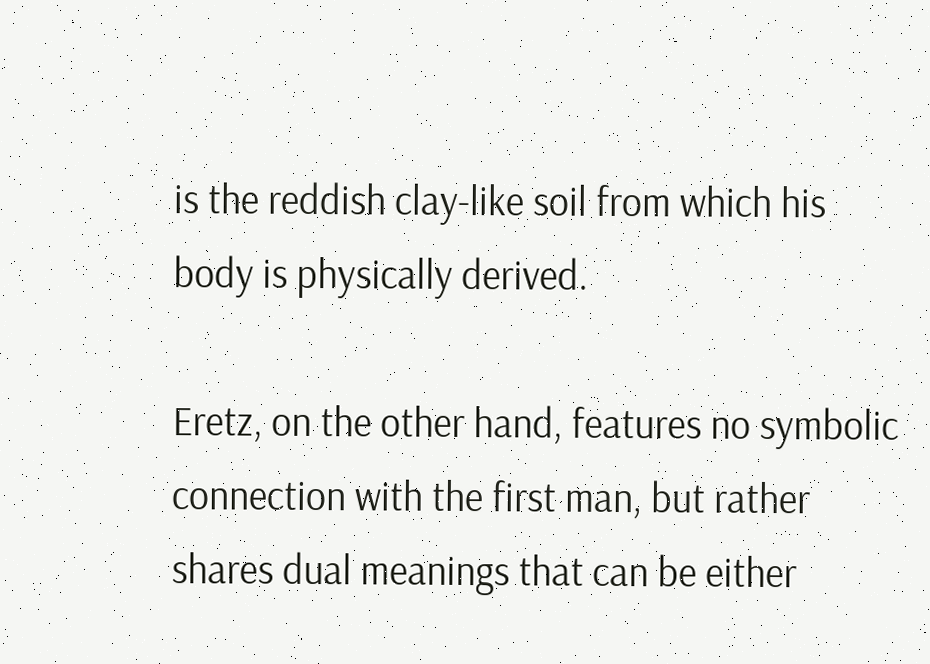is the reddish clay-like soil from which his body is physically derived.

Eretz, on the other hand, features no symbolic connection with the first man, but rather shares dual meanings that can be either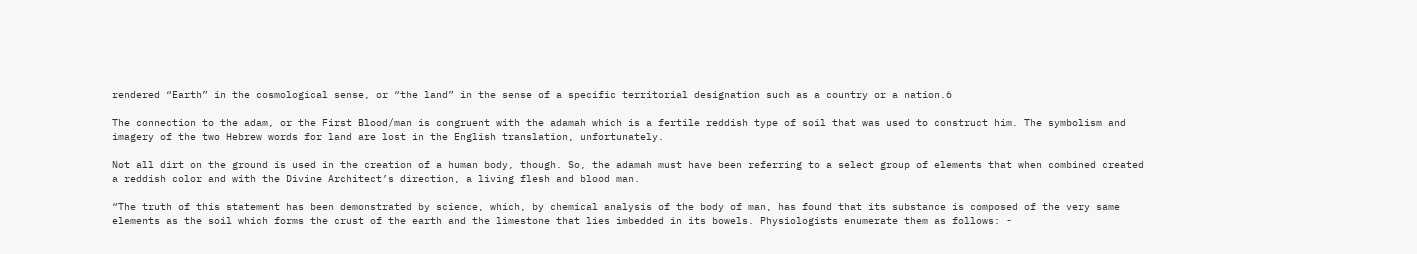rendered “Earth” in the cosmological sense, or “the land” in the sense of a specific territorial designation such as a country or a nation.6

The connection to the adam, or the First Blood/man is congruent with the adamah which is a fertile reddish type of soil that was used to construct him. The symbolism and imagery of the two Hebrew words for land are lost in the English translation, unfortunately.

Not all dirt on the ground is used in the creation of a human body, though. So, the adamah must have been referring to a select group of elements that when combined created a reddish color and with the Divine Architect’s direction, a living flesh and blood man.

“The truth of this statement has been demonstrated by science, which, by chemical analysis of the body of man, has found that its substance is composed of the very same elements as the soil which forms the crust of the earth and the limestone that lies imbedded in its bowels. Physiologists enumerate them as follows: -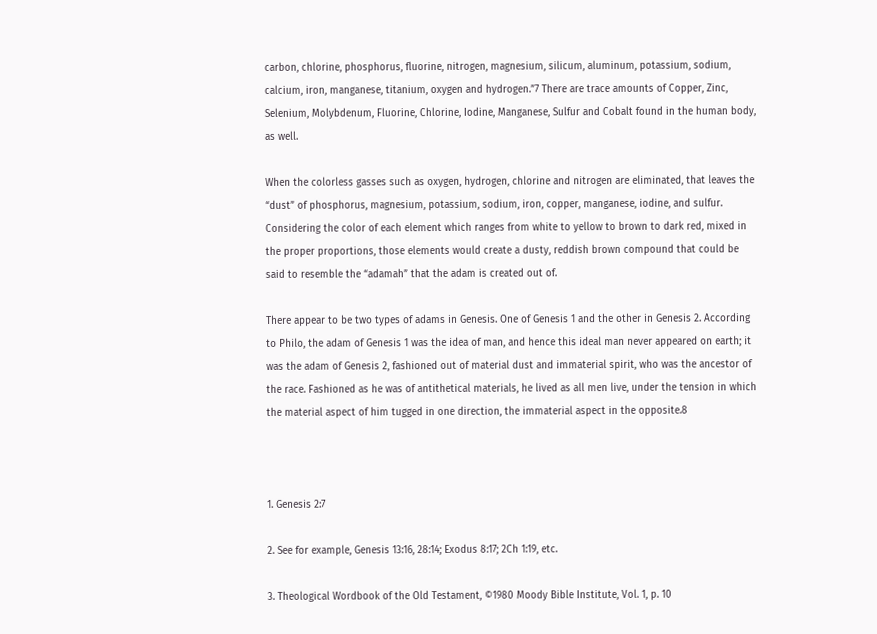carbon, chlorine, phosphorus, fluorine, nitrogen, magnesium, silicum, aluminum, potassium, sodium, calcium, iron, manganese, titanium, oxygen and hydrogen.”7 There are trace amounts of Copper, Zinc, Selenium, Molybdenum, Fluorine, Chlorine, Iodine, Manganese, Sulfur and Cobalt found in the human body, as well.

When the colorless gasses such as oxygen, hydrogen, chlorine and nitrogen are eliminated, that leaves the “dust” of phosphorus, magnesium, potassium, sodium, iron, copper, manganese, iodine, and sulfur. Considering the color of each element which ranges from white to yellow to brown to dark red, mixed in the proper proportions, those elements would create a dusty, reddish brown compound that could be said to resemble the “adamah” that the adam is created out of.

There appear to be two types of adams in Genesis. One of Genesis 1 and the other in Genesis 2. According to Philo, the adam of Genesis 1 was the idea of man, and hence this ideal man never appeared on earth; it was the adam of Genesis 2, fashioned out of material dust and immaterial spirit, who was the ancestor of the race. Fashioned as he was of antithetical materials, he lived as all men live, under the tension in which the material aspect of him tugged in one direction, the immaterial aspect in the opposite.8



1. Genesis 2:7

2. See for example, Genesis 13:16, 28:14; Exodus 8:17; 2Ch 1:19, etc.

3. Theological Wordbook of the Old Testament, ©1980 Moody Bible Institute, Vol. 1, p. 10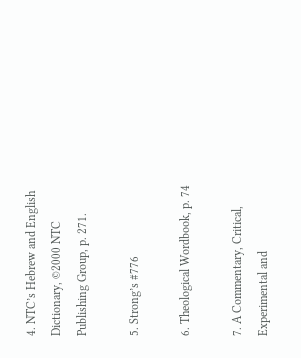4. NTC’s Hebrew and English Dictionary, ©2000 NTC Publishing Group, p. 271.

5. Strong’s #776

6. Theological Wordbook, p. 74

7. A Commentary, Critical, Experimental and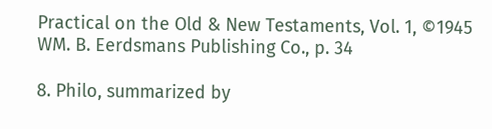Practical on the Old & New Testaments, Vol. 1, ©1945 WM. B. Eerdsmans Publishing Co., p. 34

8. Philo, summarized by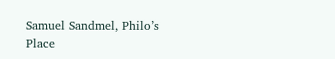Samuel Sandmel, Philo’s Place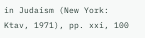in Judaism (New York: Ktav, 1971), pp. xxi, 100